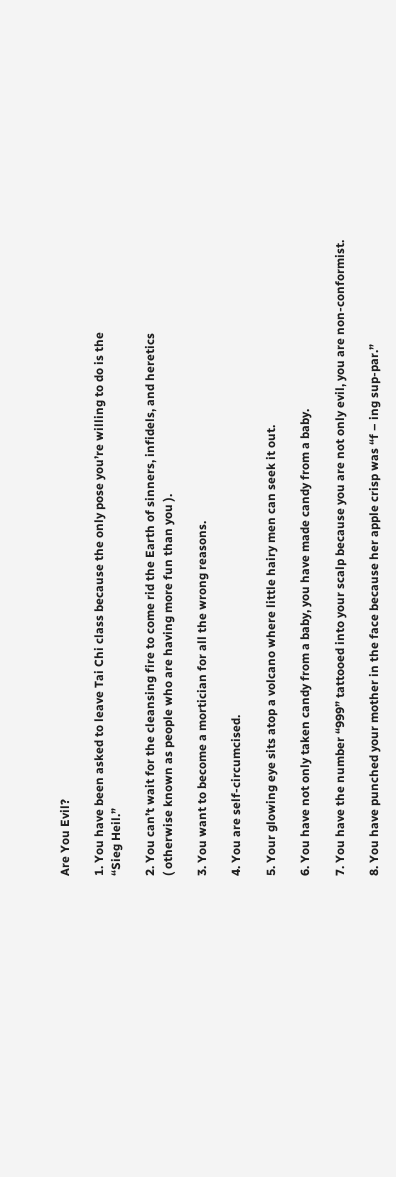Are You Evil?

1. You have been asked to leave Tai Chi class because the only pose you’re willing to do is the
“Sieg Heil.”

2. You can’t wait for the cleansing fire to come rid the Earth of sinners, infidels, and heretics
( otherwise known as people who are having more fun than you ).

3. You want to become a mortician for all the wrong reasons.

4. You are self-circumcised.

5. Your glowing eye sits atop a volcano where little hairy men can seek it out.

6. You have not only taken candy from a baby, you have made candy from a baby.

7. You have the number “999” tattooed into your scalp because you are not only evil, you are non-conformist.

8. You have punched your mother in the face because her apple crisp was “f – ing sup-par.”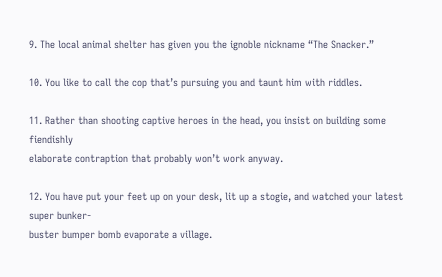9. The local animal shelter has given you the ignoble nickname “The Snacker.”

10. You like to call the cop that’s pursuing you and taunt him with riddles.

11. Rather than shooting captive heroes in the head, you insist on building some fiendishly
elaborate contraption that probably won’t work anyway.

12. You have put your feet up on your desk, lit up a stogie, and watched your latest super bunker-
buster bumper bomb evaporate a village.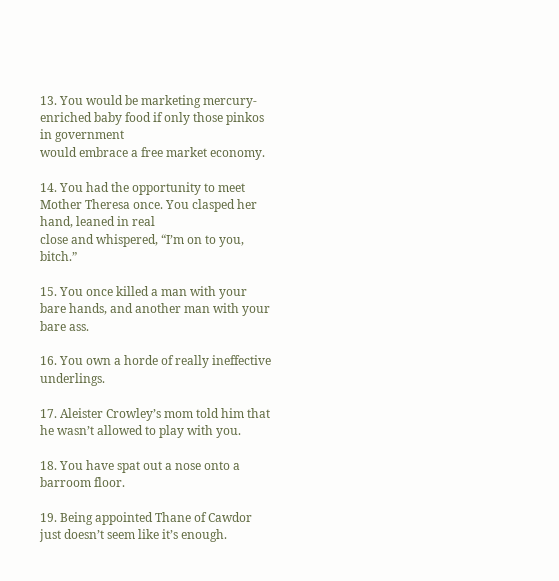13. You would be marketing mercury-enriched baby food if only those pinkos in government
would embrace a free market economy.

14. You had the opportunity to meet Mother Theresa once. You clasped her hand, leaned in real
close and whispered, “I’m on to you, bitch.”

15. You once killed a man with your bare hands, and another man with your bare ass.

16. You own a horde of really ineffective underlings.

17. Aleister Crowley’s mom told him that he wasn’t allowed to play with you.

18. You have spat out a nose onto a barroom floor.

19. Being appointed Thane of Cawdor just doesn’t seem like it’s enough.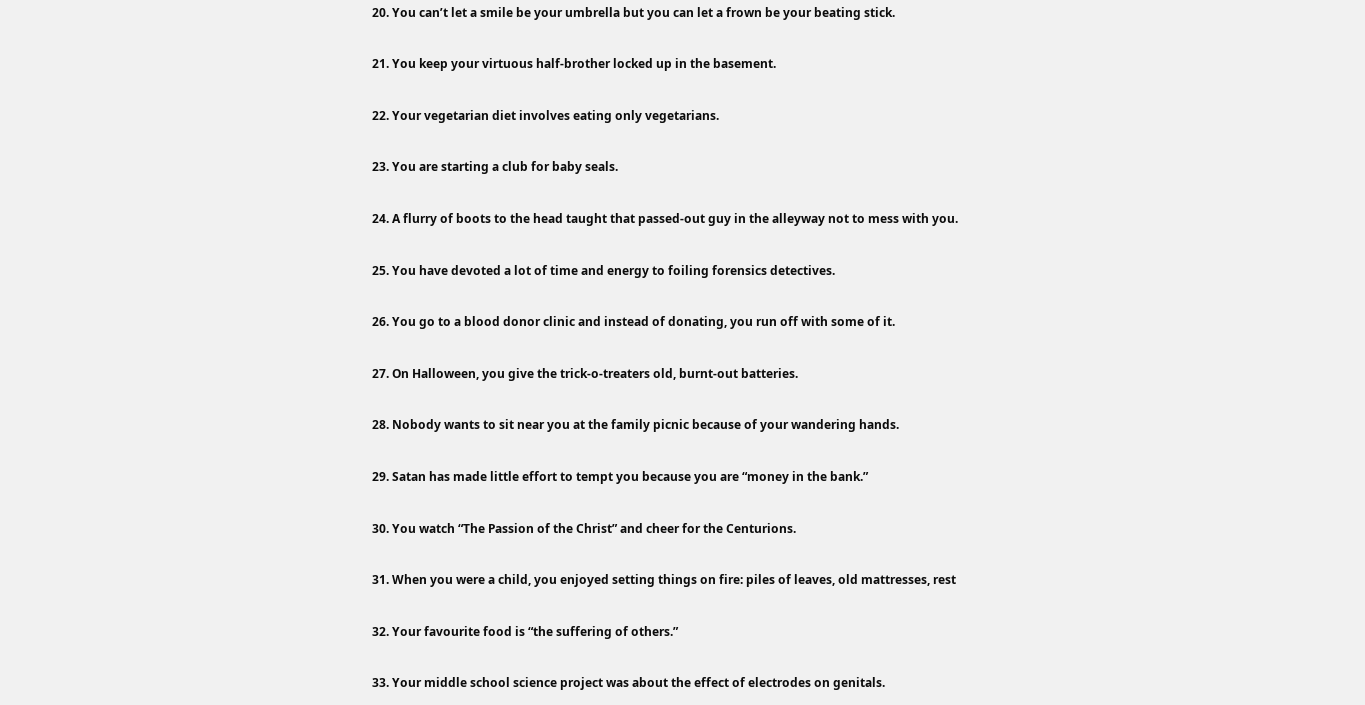20. You can’t let a smile be your umbrella but you can let a frown be your beating stick.

21. You keep your virtuous half-brother locked up in the basement.

22. Your vegetarian diet involves eating only vegetarians.

23. You are starting a club for baby seals.

24. A flurry of boots to the head taught that passed-out guy in the alleyway not to mess with you.

25. You have devoted a lot of time and energy to foiling forensics detectives.

26. You go to a blood donor clinic and instead of donating, you run off with some of it.

27. On Halloween, you give the trick-o-treaters old, burnt-out batteries.

28. Nobody wants to sit near you at the family picnic because of your wandering hands.

29. Satan has made little effort to tempt you because you are “money in the bank.”

30. You watch “The Passion of the Christ” and cheer for the Centurions.

31. When you were a child, you enjoyed setting things on fire: piles of leaves, old mattresses, rest

32. Your favourite food is “the suffering of others.”

33. Your middle school science project was about the effect of electrodes on genitals.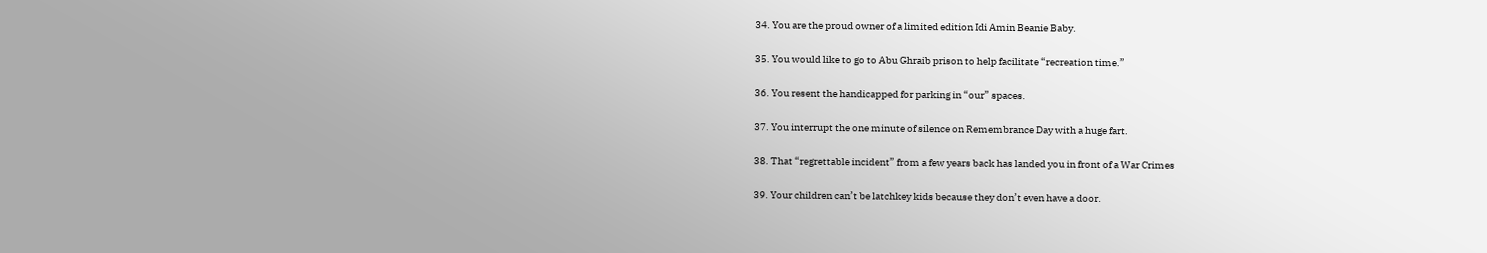34. You are the proud owner of a limited edition Idi Amin Beanie Baby.

35. You would like to go to Abu Ghraib prison to help facilitate “recreation time.”

36. You resent the handicapped for parking in “our” spaces.

37. You interrupt the one minute of silence on Remembrance Day with a huge fart.

38. That “regrettable incident” from a few years back has landed you in front of a War Crimes

39. Your children can’t be latchkey kids because they don’t even have a door.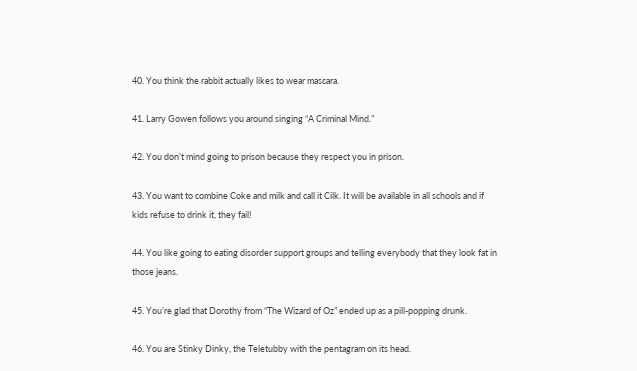40. You think the rabbit actually likes to wear mascara.

41. Larry Gowen follows you around singing “A Criminal Mind.”

42. You don’t mind going to prison because they respect you in prison.

43. You want to combine Coke and milk and call it Cilk. It will be available in all schools and if
kids refuse to drink it, they fail!

44. You like going to eating disorder support groups and telling everybody that they look fat in
those jeans.

45. You’re glad that Dorothy from “The Wizard of Oz” ended up as a pill-popping drunk.

46. You are Stinky Dinky, the Teletubby with the pentagram on its head.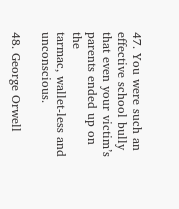47. You were such an effective school bully that even your victim’s parents ended up on the
tarmac, wallet-less and unconscious.

48. George Orwell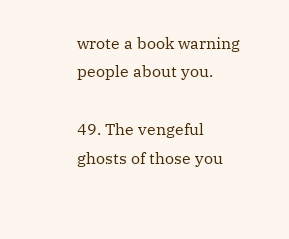wrote a book warning people about you.

49. The vengeful ghosts of those you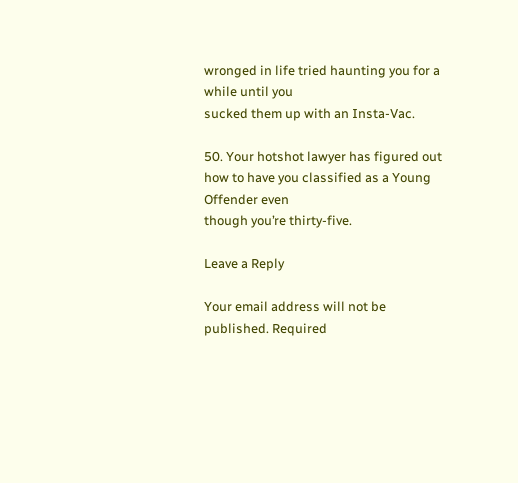wronged in life tried haunting you for a while until you
sucked them up with an Insta-Vac.

50. Your hotshot lawyer has figured out how to have you classified as a Young Offender even
though you’re thirty-five.

Leave a Reply

Your email address will not be published. Required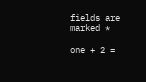fields are marked *

one + 2 =